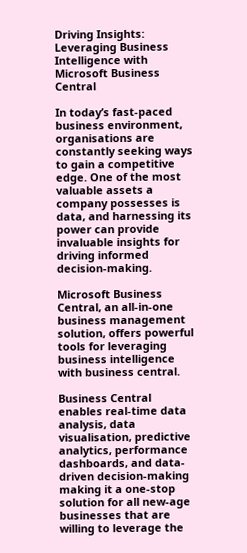Driving Insights: Leveraging Business Intelligence with Microsoft Business Central

In today’s fast-paced business environment, organisations are constantly seeking ways to gain a competitive edge. One of the most valuable assets a company possesses is data, and harnessing its power can provide invaluable insights for driving informed decision-making.

Microsoft Business Central, an all-in-one business management solution, offers powerful tools for leveraging business intelligence with business central.

Business Central enables real-time data analysis, data visualisation, predictive analytics, performance dashboards, and data-driven decision-making making it a one-stop solution for all new-age businesses that are willing to leverage the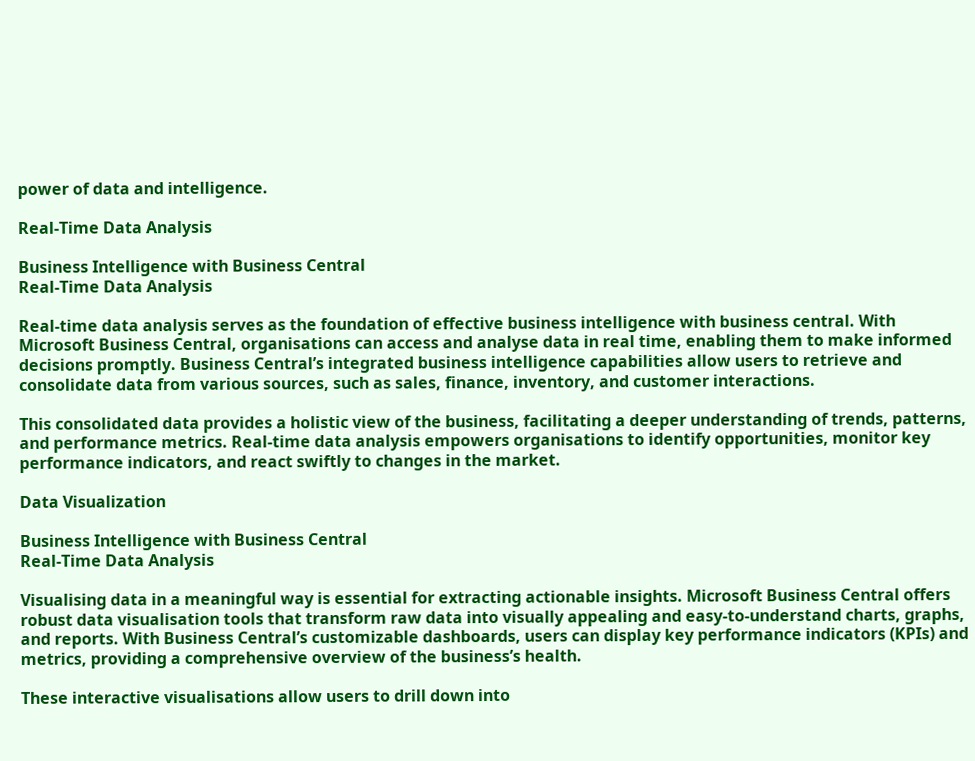power of data and intelligence.

Real-Time Data Analysis

Business Intelligence with Business Central
Real-Time Data Analysis

Real-time data analysis serves as the foundation of effective business intelligence with business central. With Microsoft Business Central, organisations can access and analyse data in real time, enabling them to make informed decisions promptly. Business Central’s integrated business intelligence capabilities allow users to retrieve and consolidate data from various sources, such as sales, finance, inventory, and customer interactions.

This consolidated data provides a holistic view of the business, facilitating a deeper understanding of trends, patterns, and performance metrics. Real-time data analysis empowers organisations to identify opportunities, monitor key performance indicators, and react swiftly to changes in the market.

Data Visualization

Business Intelligence with Business Central
Real-Time Data Analysis

Visualising data in a meaningful way is essential for extracting actionable insights. Microsoft Business Central offers robust data visualisation tools that transform raw data into visually appealing and easy-to-understand charts, graphs, and reports. With Business Central’s customizable dashboards, users can display key performance indicators (KPIs) and metrics, providing a comprehensive overview of the business’s health.

These interactive visualisations allow users to drill down into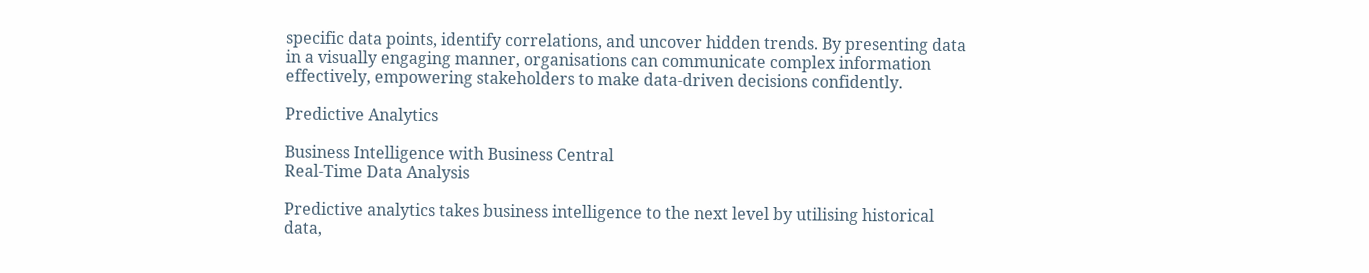specific data points, identify correlations, and uncover hidden trends. By presenting data in a visually engaging manner, organisations can communicate complex information effectively, empowering stakeholders to make data-driven decisions confidently.

Predictive Analytics

Business Intelligence with Business Central
Real-Time Data Analysis

Predictive analytics takes business intelligence to the next level by utilising historical data,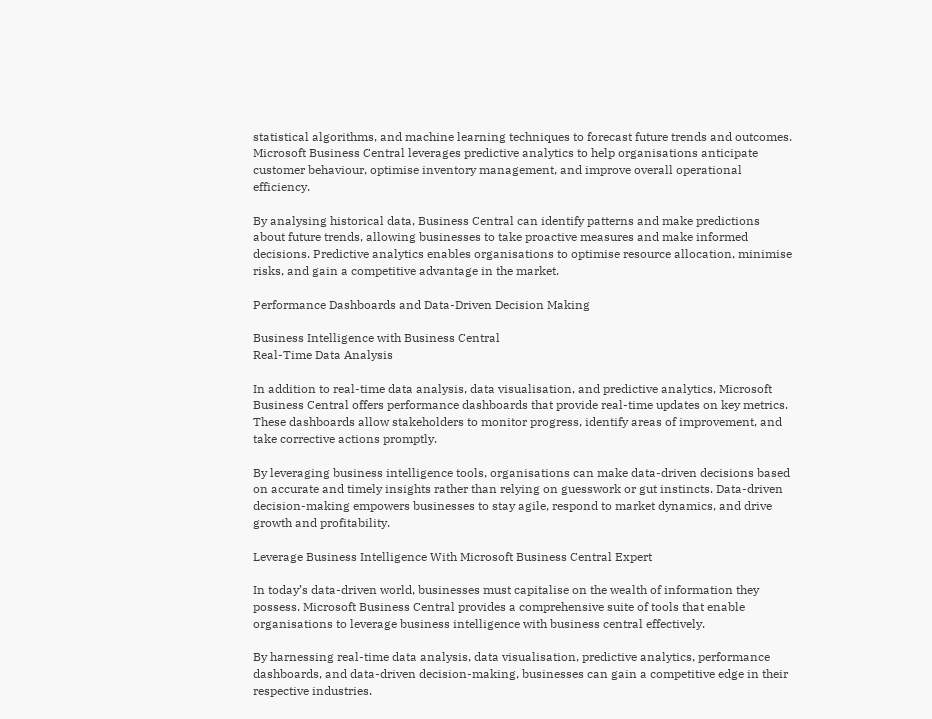statistical algorithms, and machine learning techniques to forecast future trends and outcomes. Microsoft Business Central leverages predictive analytics to help organisations anticipate customer behaviour, optimise inventory management, and improve overall operational efficiency.

By analysing historical data, Business Central can identify patterns and make predictions about future trends, allowing businesses to take proactive measures and make informed decisions. Predictive analytics enables organisations to optimise resource allocation, minimise risks, and gain a competitive advantage in the market.

Performance Dashboards and Data-Driven Decision Making

Business Intelligence with Business Central
Real-Time Data Analysis

In addition to real-time data analysis, data visualisation, and predictive analytics, Microsoft Business Central offers performance dashboards that provide real-time updates on key metrics. These dashboards allow stakeholders to monitor progress, identify areas of improvement, and take corrective actions promptly.

By leveraging business intelligence tools, organisations can make data-driven decisions based on accurate and timely insights rather than relying on guesswork or gut instincts. Data-driven decision-making empowers businesses to stay agile, respond to market dynamics, and drive growth and profitability.

Leverage Business Intelligence With Microsoft Business Central Expert

In today’s data-driven world, businesses must capitalise on the wealth of information they possess. Microsoft Business Central provides a comprehensive suite of tools that enable organisations to leverage business intelligence with business central effectively.

By harnessing real-time data analysis, data visualisation, predictive analytics, performance dashboards, and data-driven decision-making, businesses can gain a competitive edge in their respective industries.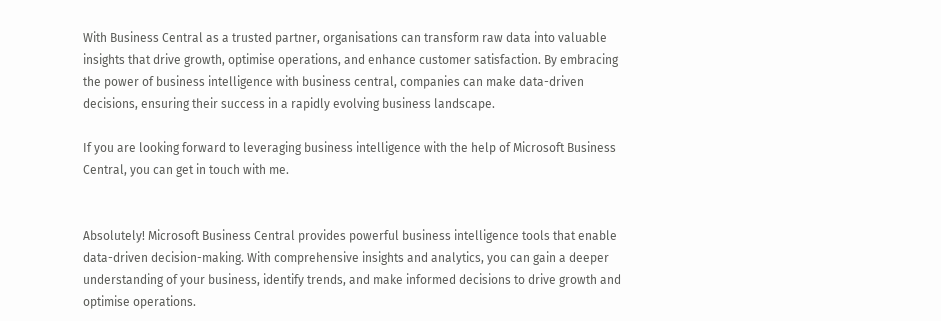With Business Central as a trusted partner, organisations can transform raw data into valuable insights that drive growth, optimise operations, and enhance customer satisfaction. By embracing the power of business intelligence with business central, companies can make data-driven decisions, ensuring their success in a rapidly evolving business landscape.

If you are looking forward to leveraging business intelligence with the help of Microsoft Business Central, you can get in touch with me.


Absolutely! Microsoft Business Central provides powerful business intelligence tools that enable data-driven decision-making. With comprehensive insights and analytics, you can gain a deeper understanding of your business, identify trends, and make informed decisions to drive growth and optimise operations.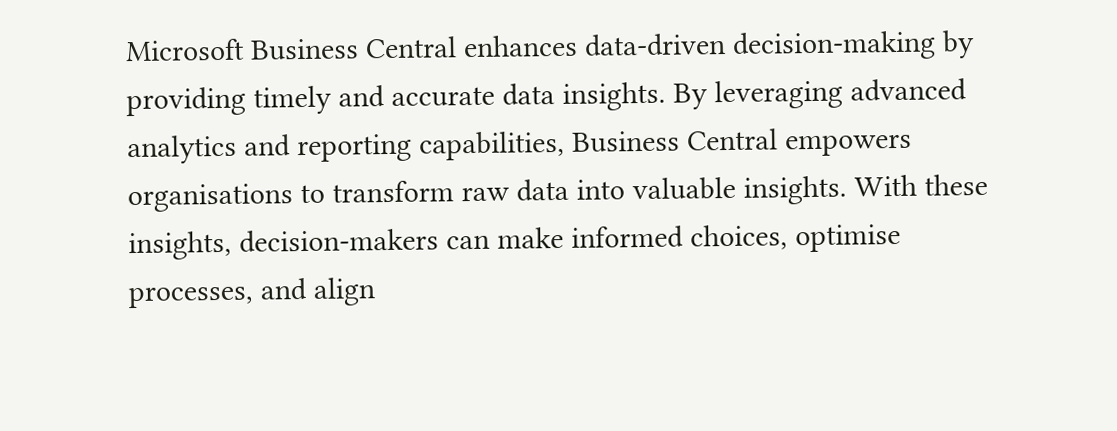Microsoft Business Central enhances data-driven decision-making by providing timely and accurate data insights. By leveraging advanced analytics and reporting capabilities, Business Central empowers organisations to transform raw data into valuable insights. With these insights, decision-makers can make informed choices, optimise processes, and align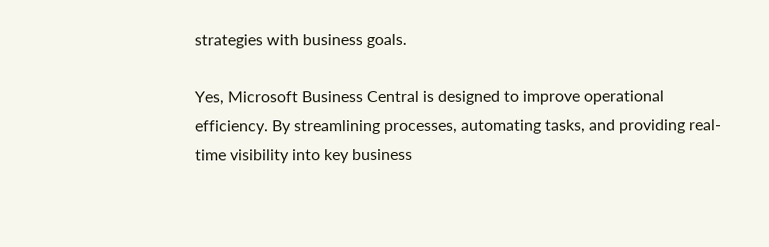strategies with business goals.

Yes, Microsoft Business Central is designed to improve operational efficiency. By streamlining processes, automating tasks, and providing real-time visibility into key business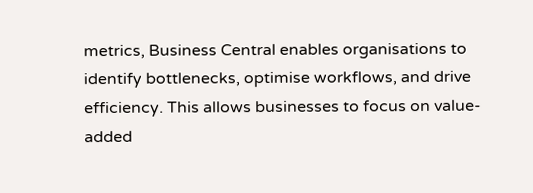metrics, Business Central enables organisations to identify bottlenecks, optimise workflows, and drive efficiency. This allows businesses to focus on value-added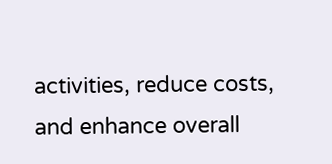activities, reduce costs, and enhance overall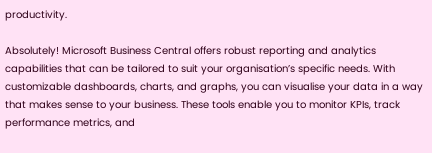productivity.

Absolutely! Microsoft Business Central offers robust reporting and analytics capabilities that can be tailored to suit your organisation’s specific needs. With customizable dashboards, charts, and graphs, you can visualise your data in a way that makes sense to your business. These tools enable you to monitor KPIs, track performance metrics, and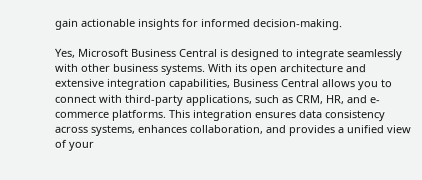gain actionable insights for informed decision-making.

Yes, Microsoft Business Central is designed to integrate seamlessly with other business systems. With its open architecture and extensive integration capabilities, Business Central allows you to connect with third-party applications, such as CRM, HR, and e-commerce platforms. This integration ensures data consistency across systems, enhances collaboration, and provides a unified view of your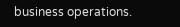business operations.